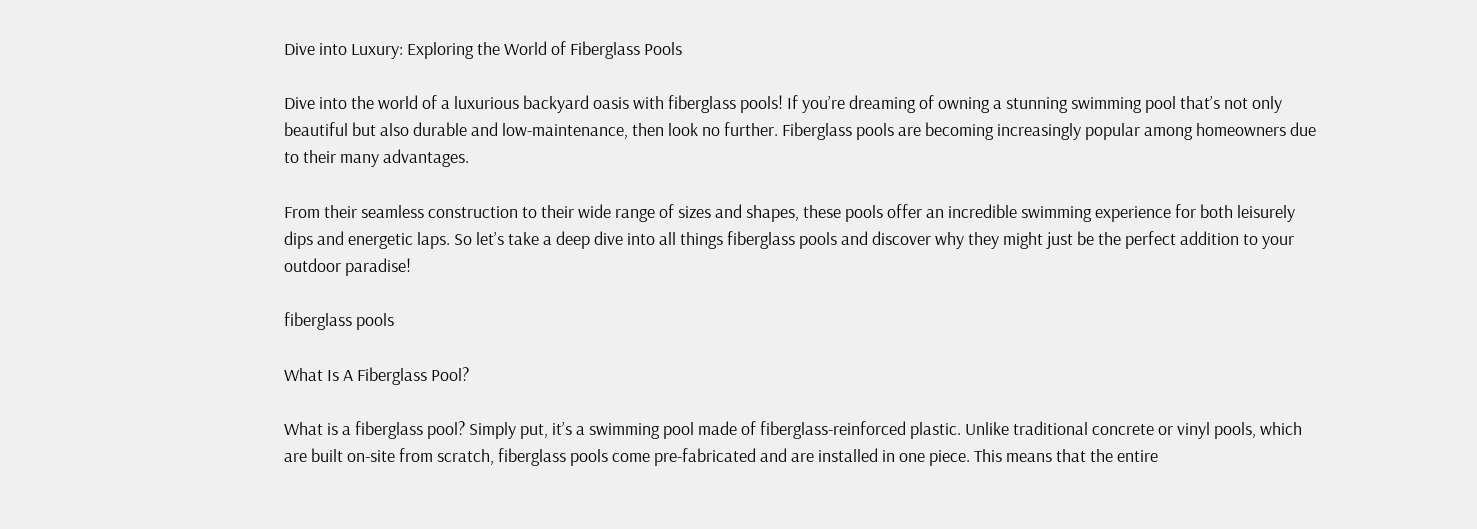Dive into Luxury: Exploring the World of Fiberglass Pools

Dive into the world of a luxurious backyard oasis with fiberglass pools! If you’re dreaming of owning a stunning swimming pool that’s not only beautiful but also durable and low-maintenance, then look no further. Fiberglass pools are becoming increasingly popular among homeowners due to their many advantages.

From their seamless construction to their wide range of sizes and shapes, these pools offer an incredible swimming experience for both leisurely dips and energetic laps. So let’s take a deep dive into all things fiberglass pools and discover why they might just be the perfect addition to your outdoor paradise!

fiberglass pools

What Is A Fiberglass Pool?

What is a fiberglass pool? Simply put, it’s a swimming pool made of fiberglass-reinforced plastic. Unlike traditional concrete or vinyl pools, which are built on-site from scratch, fiberglass pools come pre-fabricated and are installed in one piece. This means that the entire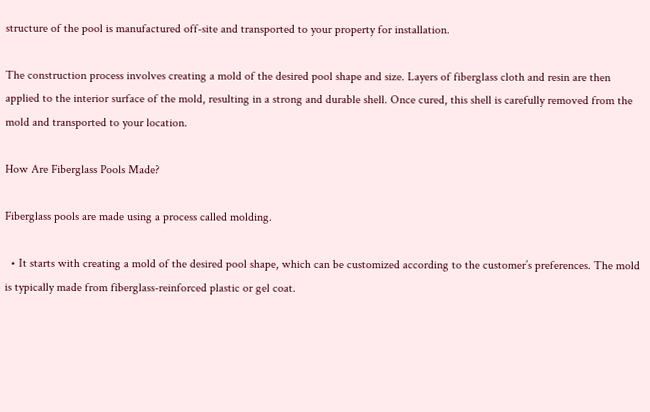structure of the pool is manufactured off-site and transported to your property for installation.

The construction process involves creating a mold of the desired pool shape and size. Layers of fiberglass cloth and resin are then applied to the interior surface of the mold, resulting in a strong and durable shell. Once cured, this shell is carefully removed from the mold and transported to your location.

How Are Fiberglass Pools Made?

Fiberglass pools are made using a process called molding.

  • It starts with creating a mold of the desired pool shape, which can be customized according to the customer’s preferences. The mold is typically made from fiberglass-reinforced plastic or gel coat.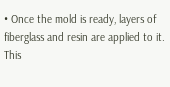• Once the mold is ready, layers of fiberglass and resin are applied to it. This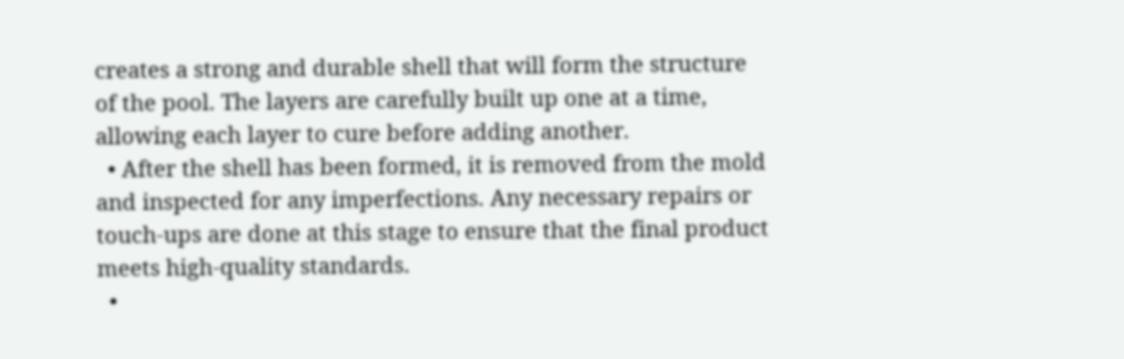creates a strong and durable shell that will form the structure of the pool. The layers are carefully built up one at a time, allowing each layer to cure before adding another.
  • After the shell has been formed, it is removed from the mold and inspected for any imperfections. Any necessary repairs or touch-ups are done at this stage to ensure that the final product meets high-quality standards.
  •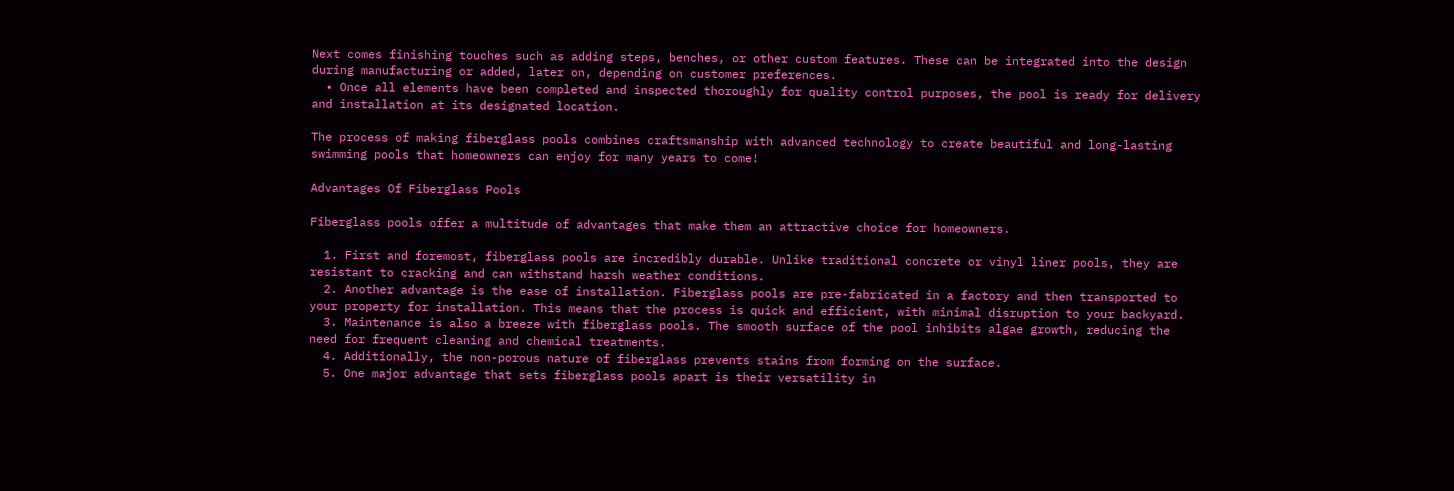Next comes finishing touches such as adding steps, benches, or other custom features. These can be integrated into the design during manufacturing or added, later on, depending on customer preferences.
  • Once all elements have been completed and inspected thoroughly for quality control purposes, the pool is ready for delivery and installation at its designated location.

The process of making fiberglass pools combines craftsmanship with advanced technology to create beautiful and long-lasting swimming pools that homeowners can enjoy for many years to come!

Advantages Of Fiberglass Pools

Fiberglass pools offer a multitude of advantages that make them an attractive choice for homeowners.

  1. First and foremost, fiberglass pools are incredibly durable. Unlike traditional concrete or vinyl liner pools, they are resistant to cracking and can withstand harsh weather conditions.
  2. Another advantage is the ease of installation. Fiberglass pools are pre-fabricated in a factory and then transported to your property for installation. This means that the process is quick and efficient, with minimal disruption to your backyard.
  3. Maintenance is also a breeze with fiberglass pools. The smooth surface of the pool inhibits algae growth, reducing the need for frequent cleaning and chemical treatments.
  4. Additionally, the non-porous nature of fiberglass prevents stains from forming on the surface.
  5. One major advantage that sets fiberglass pools apart is their versatility in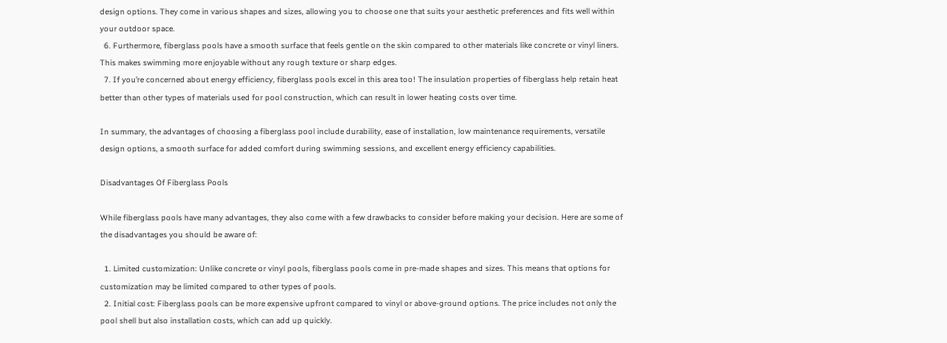design options. They come in various shapes and sizes, allowing you to choose one that suits your aesthetic preferences and fits well within your outdoor space.
  6. Furthermore, fiberglass pools have a smooth surface that feels gentle on the skin compared to other materials like concrete or vinyl liners. This makes swimming more enjoyable without any rough texture or sharp edges.
  7. If you’re concerned about energy efficiency, fiberglass pools excel in this area too! The insulation properties of fiberglass help retain heat better than other types of materials used for pool construction, which can result in lower heating costs over time.

In summary, the advantages of choosing a fiberglass pool include durability, ease of installation, low maintenance requirements, versatile design options, a smooth surface for added comfort during swimming sessions, and excellent energy efficiency capabilities.

Disadvantages Of Fiberglass Pools

While fiberglass pools have many advantages, they also come with a few drawbacks to consider before making your decision. Here are some of the disadvantages you should be aware of:

  1. Limited customization: Unlike concrete or vinyl pools, fiberglass pools come in pre-made shapes and sizes. This means that options for customization may be limited compared to other types of pools.
  2. Initial cost: Fiberglass pools can be more expensive upfront compared to vinyl or above-ground options. The price includes not only the pool shell but also installation costs, which can add up quickly.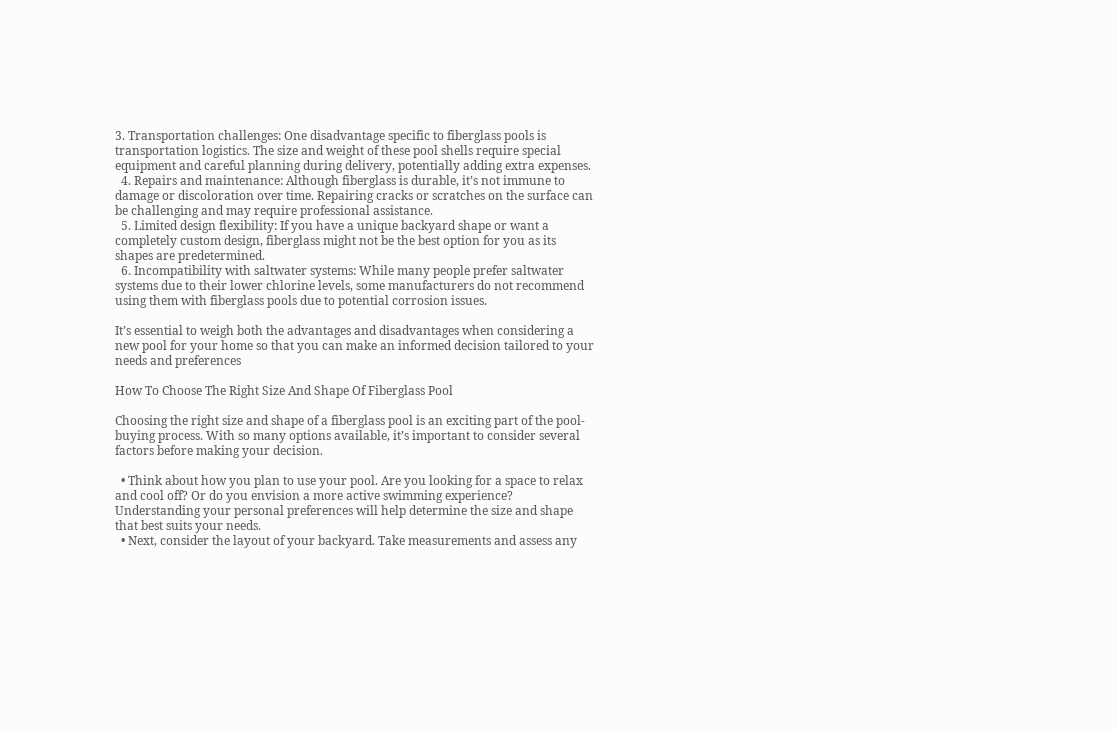3. Transportation challenges: One disadvantage specific to fiberglass pools is transportation logistics. The size and weight of these pool shells require special equipment and careful planning during delivery, potentially adding extra expenses.
  4. Repairs and maintenance: Although fiberglass is durable, it’s not immune to damage or discoloration over time. Repairing cracks or scratches on the surface can be challenging and may require professional assistance.
  5. Limited design flexibility: If you have a unique backyard shape or want a completely custom design, fiberglass might not be the best option for you as its shapes are predetermined.
  6. Incompatibility with saltwater systems: While many people prefer saltwater systems due to their lower chlorine levels, some manufacturers do not recommend using them with fiberglass pools due to potential corrosion issues.

It’s essential to weigh both the advantages and disadvantages when considering a new pool for your home so that you can make an informed decision tailored to your needs and preferences

How To Choose The Right Size And Shape Of Fiberglass Pool

Choosing the right size and shape of a fiberglass pool is an exciting part of the pool-buying process. With so many options available, it’s important to consider several factors before making your decision.

  • Think about how you plan to use your pool. Are you looking for a space to relax and cool off? Or do you envision a more active swimming experience? Understanding your personal preferences will help determine the size and shape that best suits your needs.
  • Next, consider the layout of your backyard. Take measurements and assess any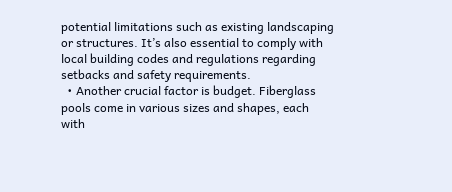potential limitations such as existing landscaping or structures. It’s also essential to comply with local building codes and regulations regarding setbacks and safety requirements.
  • Another crucial factor is budget. Fiberglass pools come in various sizes and shapes, each with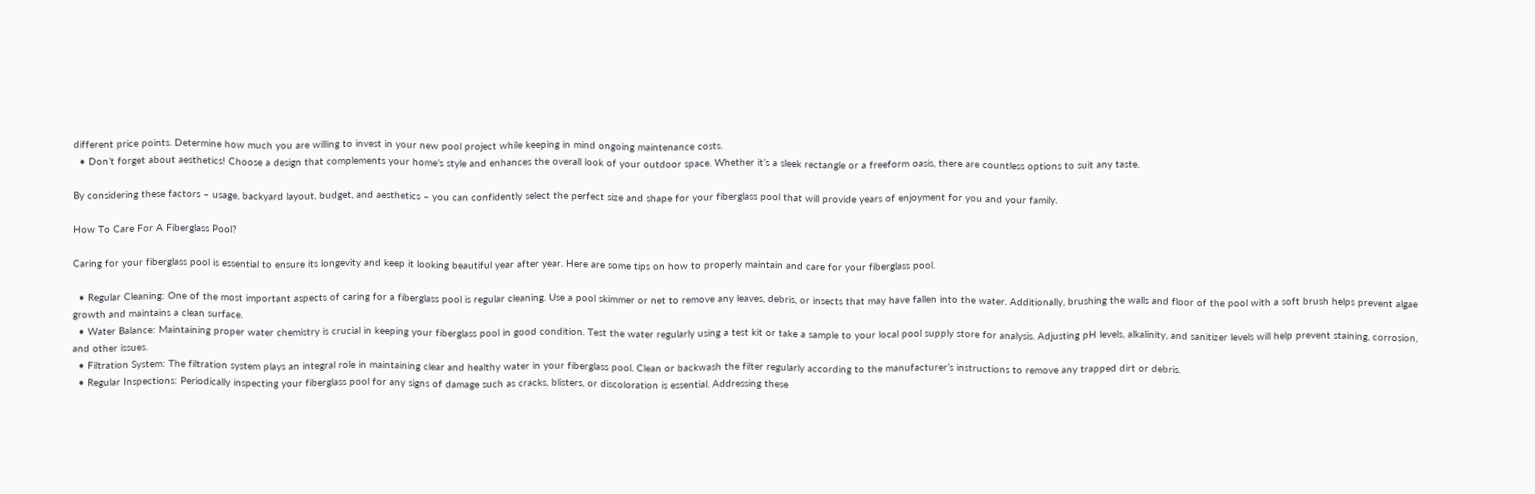different price points. Determine how much you are willing to invest in your new pool project while keeping in mind ongoing maintenance costs.
  • Don’t forget about aesthetics! Choose a design that complements your home’s style and enhances the overall look of your outdoor space. Whether it’s a sleek rectangle or a freeform oasis, there are countless options to suit any taste.

By considering these factors – usage, backyard layout, budget, and aesthetics – you can confidently select the perfect size and shape for your fiberglass pool that will provide years of enjoyment for you and your family.

How To Care For A Fiberglass Pool?

Caring for your fiberglass pool is essential to ensure its longevity and keep it looking beautiful year after year. Here are some tips on how to properly maintain and care for your fiberglass pool.

  • Regular Cleaning: One of the most important aspects of caring for a fiberglass pool is regular cleaning. Use a pool skimmer or net to remove any leaves, debris, or insects that may have fallen into the water. Additionally, brushing the walls and floor of the pool with a soft brush helps prevent algae growth and maintains a clean surface.
  • Water Balance: Maintaining proper water chemistry is crucial in keeping your fiberglass pool in good condition. Test the water regularly using a test kit or take a sample to your local pool supply store for analysis. Adjusting pH levels, alkalinity, and sanitizer levels will help prevent staining, corrosion, and other issues.
  • Filtration System: The filtration system plays an integral role in maintaining clear and healthy water in your fiberglass pool. Clean or backwash the filter regularly according to the manufacturer’s instructions to remove any trapped dirt or debris.
  • Regular Inspections: Periodically inspecting your fiberglass pool for any signs of damage such as cracks, blisters, or discoloration is essential. Addressing these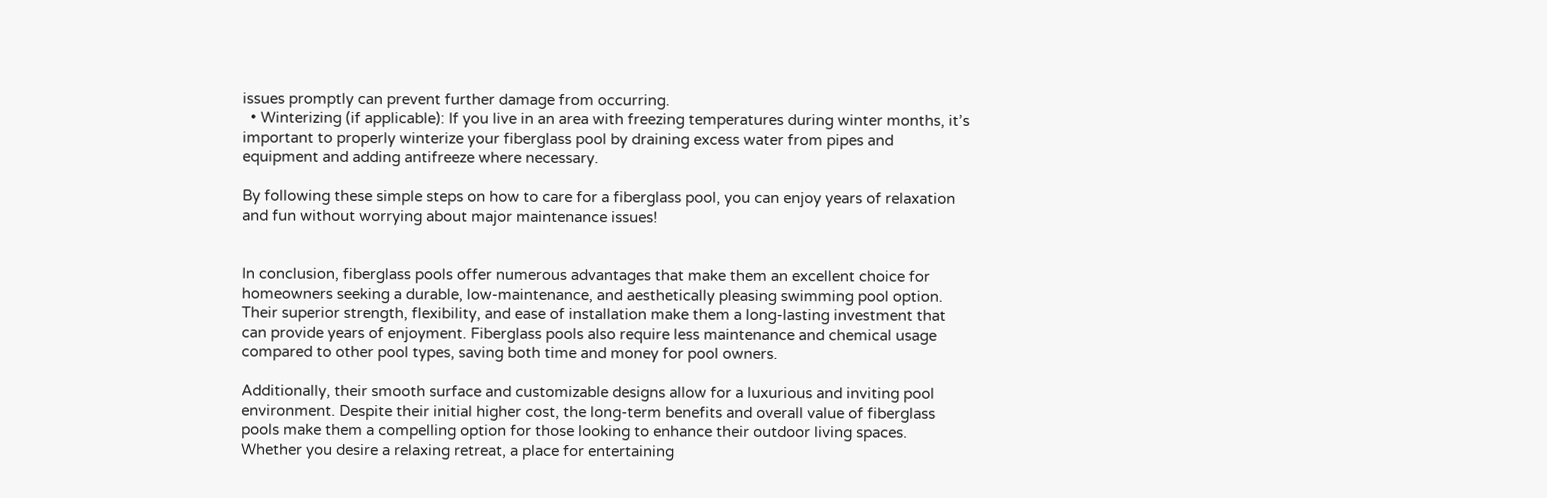issues promptly can prevent further damage from occurring.
  • Winterizing (if applicable): If you live in an area with freezing temperatures during winter months, it’s important to properly winterize your fiberglass pool by draining excess water from pipes and equipment and adding antifreeze where necessary.

By following these simple steps on how to care for a fiberglass pool, you can enjoy years of relaxation and fun without worrying about major maintenance issues!


In conclusion, fiberglass pools offer numerous advantages that make them an excellent choice for homeowners seeking a durable, low-maintenance, and aesthetically pleasing swimming pool option. Their superior strength, flexibility, and ease of installation make them a long-lasting investment that can provide years of enjoyment. Fiberglass pools also require less maintenance and chemical usage compared to other pool types, saving both time and money for pool owners.

Additionally, their smooth surface and customizable designs allow for a luxurious and inviting pool environment. Despite their initial higher cost, the long-term benefits and overall value of fiberglass pools make them a compelling option for those looking to enhance their outdoor living spaces. Whether you desire a relaxing retreat, a place for entertaining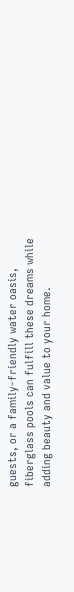guests, or a family-friendly water oasis, fiberglass pools can fulfill these dreams while adding beauty and value to your home.